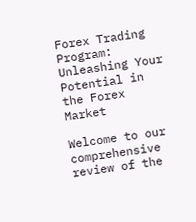Forex Trading Program: Unleashing Your Potential in the Forex Market

Welcome to our comprehensive review of the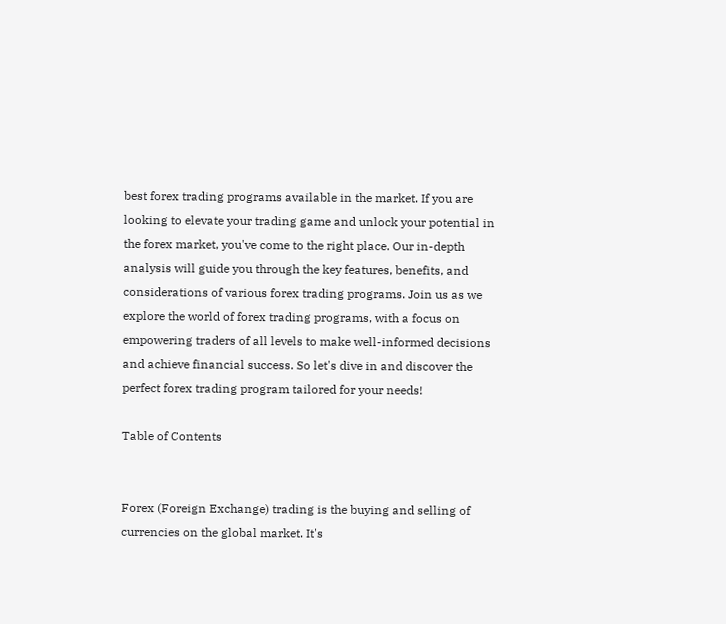best forex trading programs available in the market. If you are looking to elevate your trading game and unlock your potential in the forex market, you've come to the right place. Our in-depth analysis will guide you through the key features, benefits, and considerations of various forex trading programs. Join us as we explore the world of forex trading programs, with a focus on empowering traders of all levels to make well-informed decisions and achieve financial success. So let's dive in and discover the perfect forex trading program tailored for your needs!

Table of Contents


Forex (Foreign Exchange) trading is the buying and selling of currencies on the global market. It's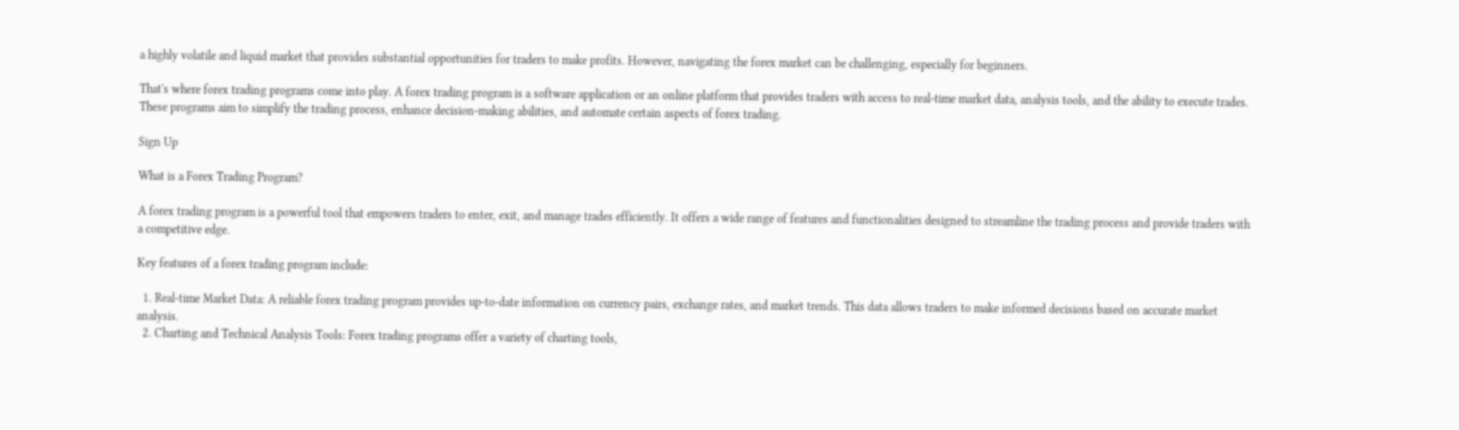a highly volatile and liquid market that provides substantial opportunities for traders to make profits. However, navigating the forex market can be challenging, especially for beginners.

That's where forex trading programs come into play. A forex trading program is a software application or an online platform that provides traders with access to real-time market data, analysis tools, and the ability to execute trades. These programs aim to simplify the trading process, enhance decision-making abilities, and automate certain aspects of forex trading.

Sign Up

What is a Forex Trading Program?

A forex trading program is a powerful tool that empowers traders to enter, exit, and manage trades efficiently. It offers a wide range of features and functionalities designed to streamline the trading process and provide traders with a competitive edge.

Key features of a forex trading program include:

  1. Real-time Market Data: A reliable forex trading program provides up-to-date information on currency pairs, exchange rates, and market trends. This data allows traders to make informed decisions based on accurate market analysis.
  2. Charting and Technical Analysis Tools: Forex trading programs offer a variety of charting tools,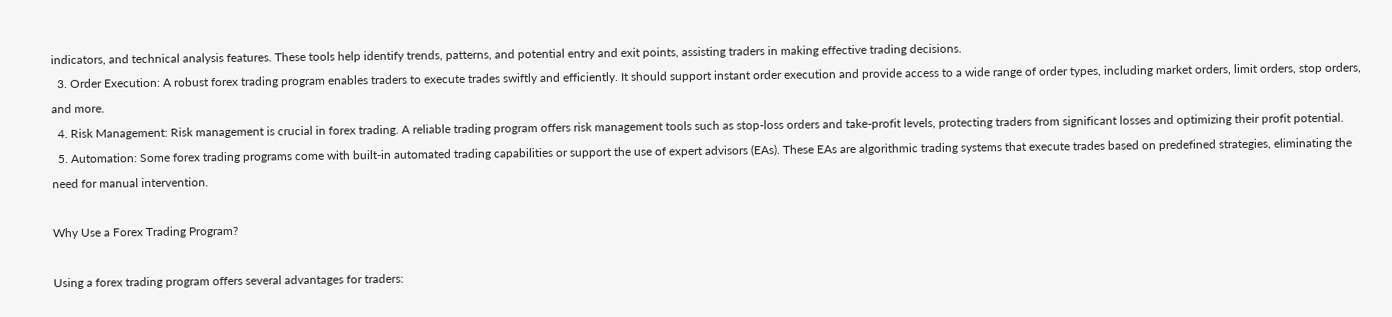indicators, and technical analysis features. These tools help identify trends, patterns, and potential entry and exit points, assisting traders in making effective trading decisions.
  3. Order Execution: A robust forex trading program enables traders to execute trades swiftly and efficiently. It should support instant order execution and provide access to a wide range of order types, including market orders, limit orders, stop orders, and more.
  4. Risk Management: Risk management is crucial in forex trading. A reliable trading program offers risk management tools such as stop-loss orders and take-profit levels, protecting traders from significant losses and optimizing their profit potential.
  5. Automation: Some forex trading programs come with built-in automated trading capabilities or support the use of expert advisors (EAs). These EAs are algorithmic trading systems that execute trades based on predefined strategies, eliminating the need for manual intervention.

Why Use a Forex Trading Program?

Using a forex trading program offers several advantages for traders: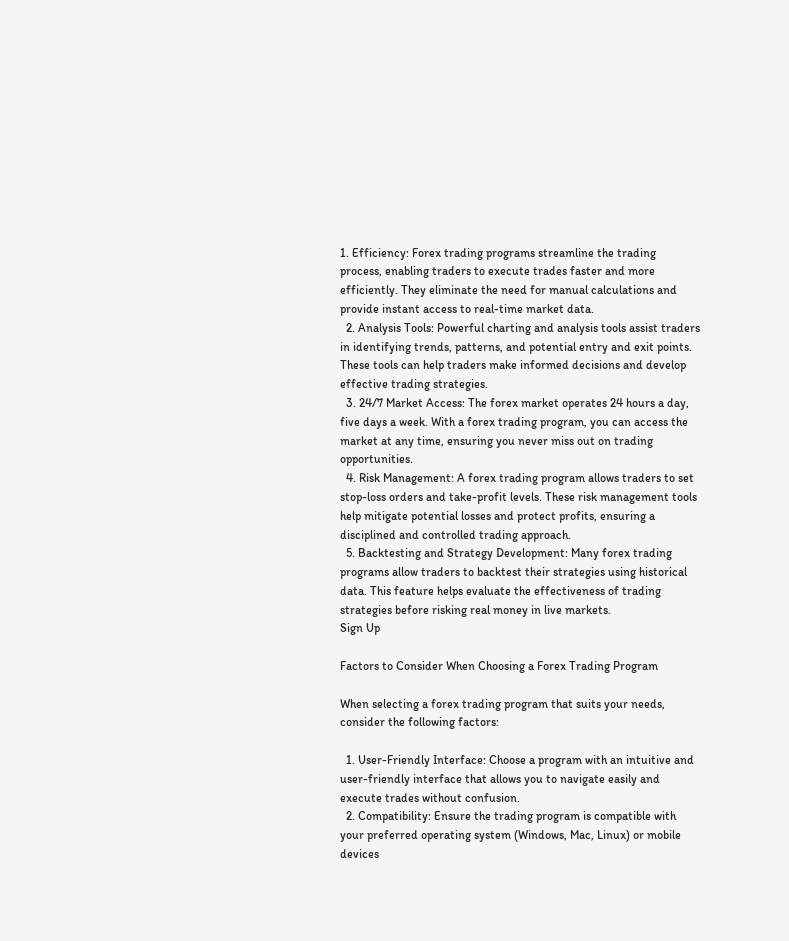1. Efficiency: Forex trading programs streamline the trading process, enabling traders to execute trades faster and more efficiently. They eliminate the need for manual calculations and provide instant access to real-time market data.
  2. Analysis Tools: Powerful charting and analysis tools assist traders in identifying trends, patterns, and potential entry and exit points. These tools can help traders make informed decisions and develop effective trading strategies.
  3. 24/7 Market Access: The forex market operates 24 hours a day, five days a week. With a forex trading program, you can access the market at any time, ensuring you never miss out on trading opportunities.
  4. Risk Management: A forex trading program allows traders to set stop-loss orders and take-profit levels. These risk management tools help mitigate potential losses and protect profits, ensuring a disciplined and controlled trading approach.
  5. Backtesting and Strategy Development: Many forex trading programs allow traders to backtest their strategies using historical data. This feature helps evaluate the effectiveness of trading strategies before risking real money in live markets.
Sign Up

Factors to Consider When Choosing a Forex Trading Program

When selecting a forex trading program that suits your needs, consider the following factors:

  1. User-Friendly Interface: Choose a program with an intuitive and user-friendly interface that allows you to navigate easily and execute trades without confusion.
  2. Compatibility: Ensure the trading program is compatible with your preferred operating system (Windows, Mac, Linux) or mobile devices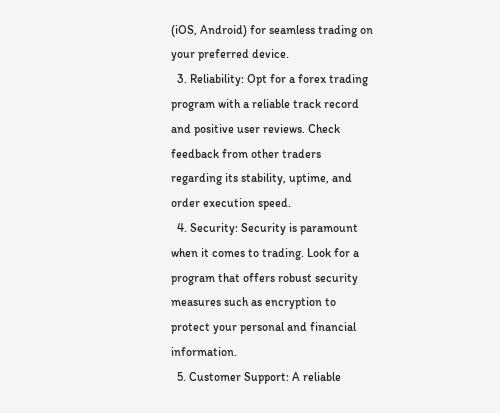(iOS, Android) for seamless trading on your preferred device.
  3. Reliability: Opt for a forex trading program with a reliable track record and positive user reviews. Check feedback from other traders regarding its stability, uptime, and order execution speed.
  4. Security: Security is paramount when it comes to trading. Look for a program that offers robust security measures such as encryption to protect your personal and financial information.
  5. Customer Support: A reliable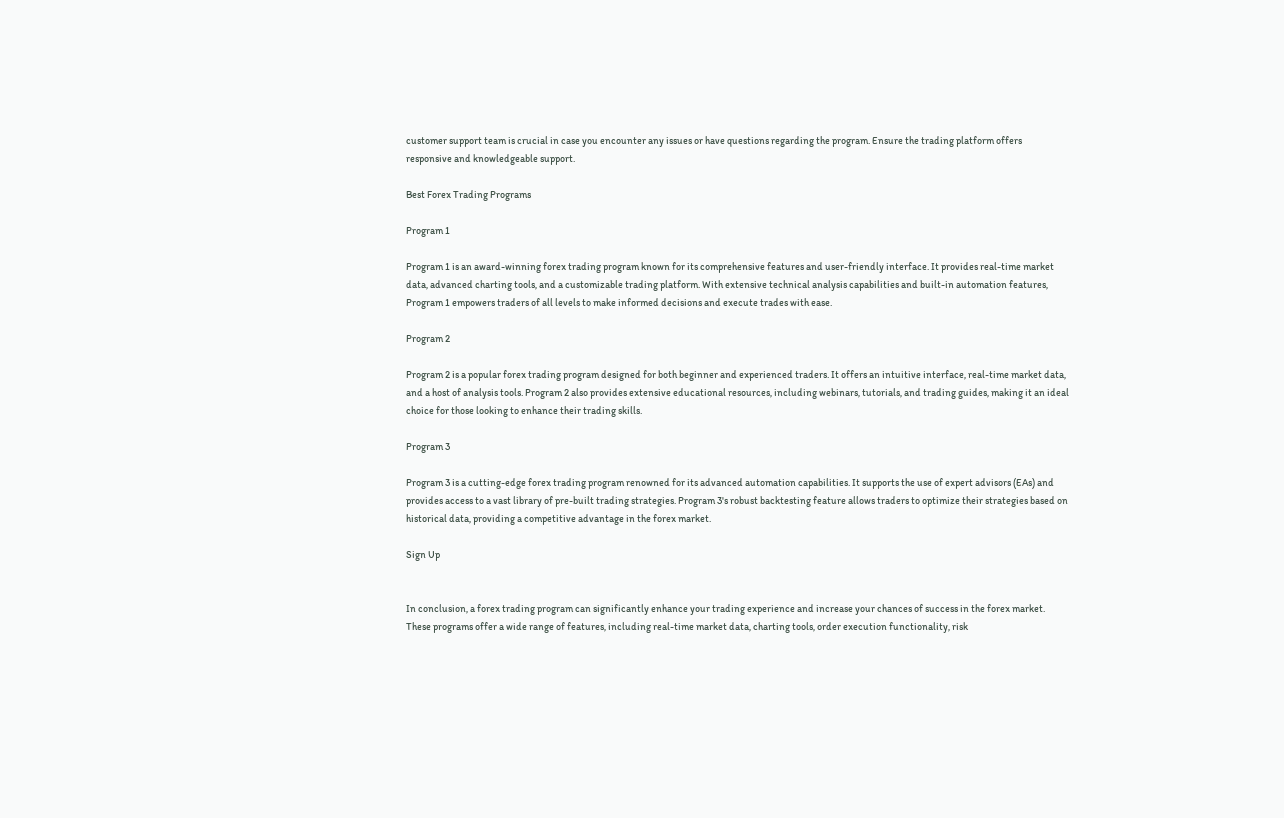customer support team is crucial in case you encounter any issues or have questions regarding the program. Ensure the trading platform offers responsive and knowledgeable support.

Best Forex Trading Programs

Program 1

Program 1 is an award-winning forex trading program known for its comprehensive features and user-friendly interface. It provides real-time market data, advanced charting tools, and a customizable trading platform. With extensive technical analysis capabilities and built-in automation features, Program 1 empowers traders of all levels to make informed decisions and execute trades with ease.

Program 2

Program 2 is a popular forex trading program designed for both beginner and experienced traders. It offers an intuitive interface, real-time market data, and a host of analysis tools. Program 2 also provides extensive educational resources, including webinars, tutorials, and trading guides, making it an ideal choice for those looking to enhance their trading skills.

Program 3

Program 3 is a cutting-edge forex trading program renowned for its advanced automation capabilities. It supports the use of expert advisors (EAs) and provides access to a vast library of pre-built trading strategies. Program 3's robust backtesting feature allows traders to optimize their strategies based on historical data, providing a competitive advantage in the forex market.

Sign Up


In conclusion, a forex trading program can significantly enhance your trading experience and increase your chances of success in the forex market. These programs offer a wide range of features, including real-time market data, charting tools, order execution functionality, risk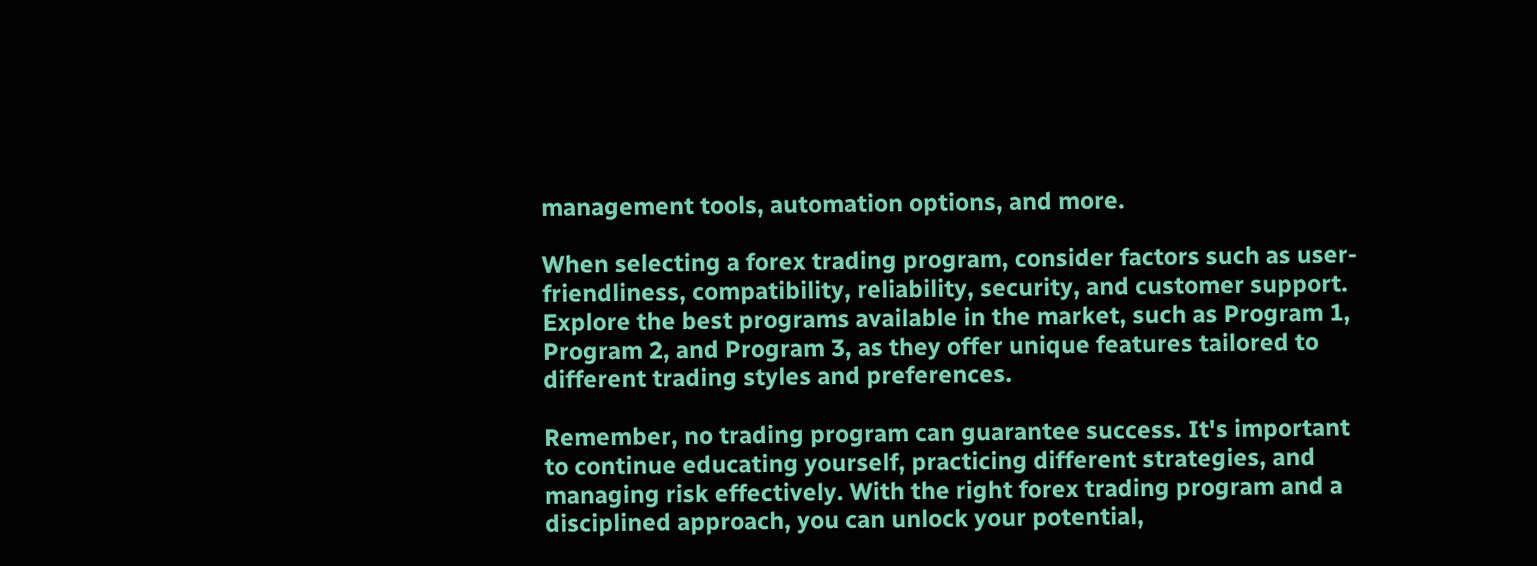management tools, automation options, and more.

When selecting a forex trading program, consider factors such as user-friendliness, compatibility, reliability, security, and customer support. Explore the best programs available in the market, such as Program 1, Program 2, and Program 3, as they offer unique features tailored to different trading styles and preferences.

Remember, no trading program can guarantee success. It's important to continue educating yourself, practicing different strategies, and managing risk effectively. With the right forex trading program and a disciplined approach, you can unlock your potential,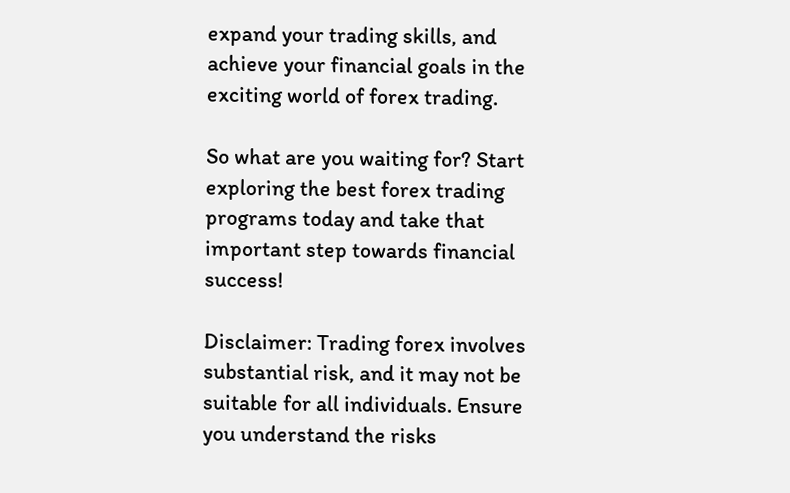expand your trading skills, and achieve your financial goals in the exciting world of forex trading.

So what are you waiting for? Start exploring the best forex trading programs today and take that important step towards financial success!

Disclaimer: Trading forex involves substantial risk, and it may not be suitable for all individuals. Ensure you understand the risks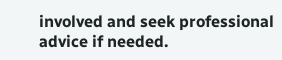involved and seek professional advice if needed.